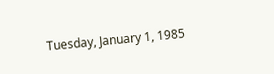Tuesday, January 1, 1985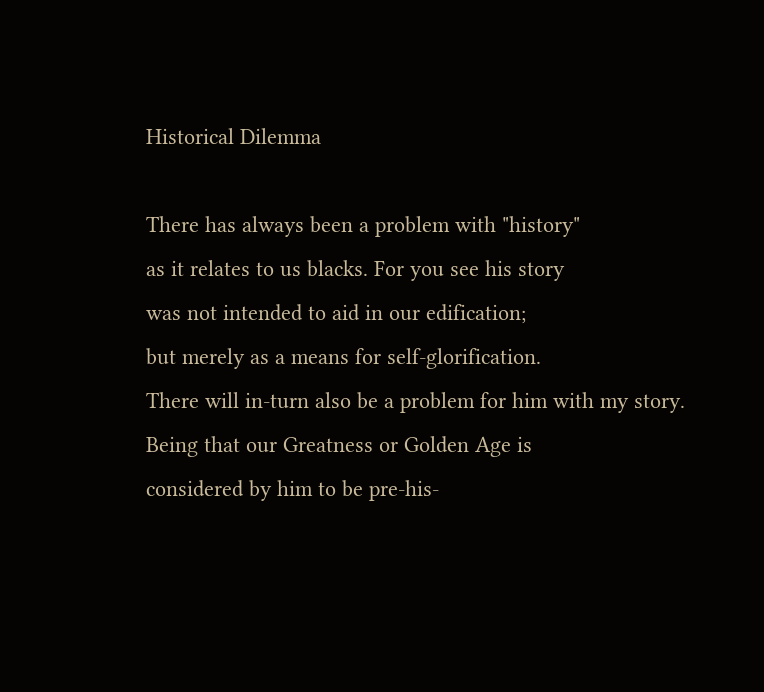Historical Dilemma

There has always been a problem with "history"
as it relates to us blacks. For you see his story
was not intended to aid in our edification;
but merely as a means for self-glorification.
There will in-turn also be a problem for him with my story.
Being that our Greatness or Golden Age is
considered by him to be pre-his-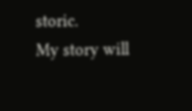storic.
My story will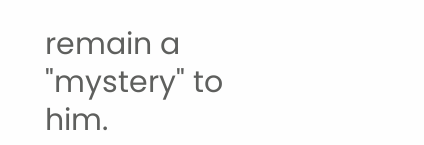remain a "mystery" to him.